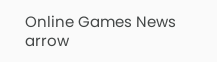Online Games News arrow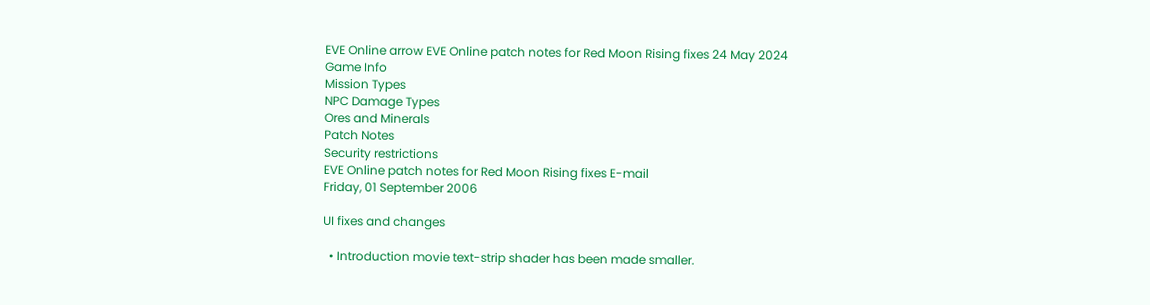EVE Online arrow EVE Online patch notes for Red Moon Rising fixes 24 May 2024
Game Info
Mission Types
NPC Damage Types
Ores and Minerals
Patch Notes
Security restrictions
EVE Online patch notes for Red Moon Rising fixes E-mail
Friday, 01 September 2006

UI fixes and changes

  • Introduction movie text-strip shader has been made smaller.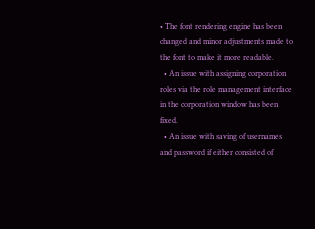• The font rendering engine has been changed and minor adjustments made to the font to make it more readable.
  • An issue with assigning corporation roles via the role management interface in the corporation window has been fixed.
  • An issue with saving of usernames and password if either consisted of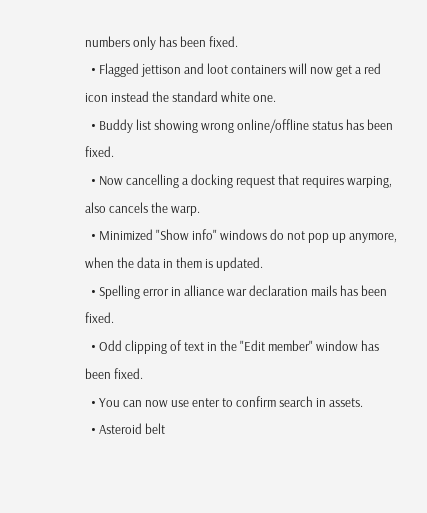numbers only has been fixed.
  • Flagged jettison and loot containers will now get a red icon instead the standard white one.
  • Buddy list showing wrong online/offline status has been fixed.
  • Now cancelling a docking request that requires warping, also cancels the warp.
  • Minimized "Show info" windows do not pop up anymore, when the data in them is updated.
  • Spelling error in alliance war declaration mails has been fixed.
  • Odd clipping of text in the "Edit member" window has been fixed.
  • You can now use enter to confirm search in assets.
  • Asteroid belt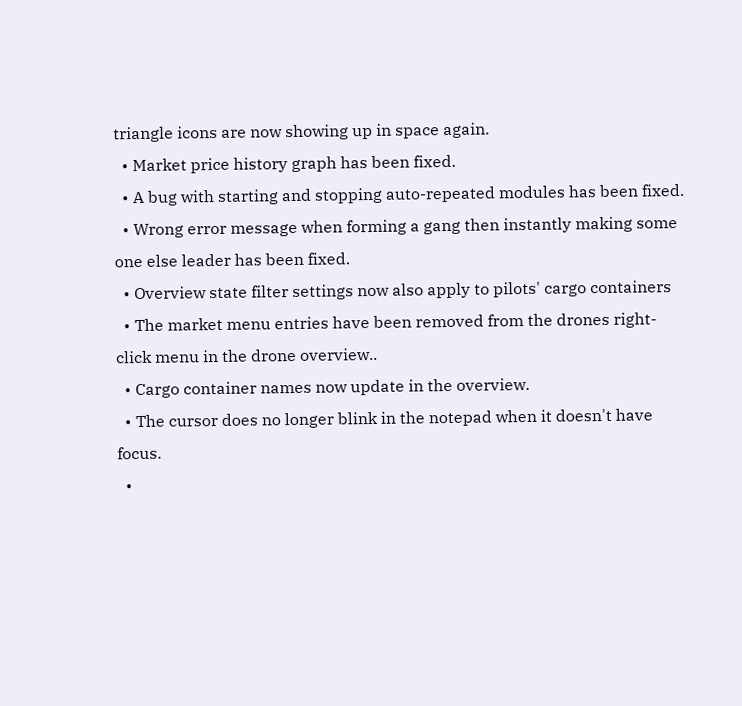triangle icons are now showing up in space again.
  • Market price history graph has been fixed.
  • A bug with starting and stopping auto-repeated modules has been fixed.
  • Wrong error message when forming a gang then instantly making some one else leader has been fixed.
  • Overview state filter settings now also apply to pilots' cargo containers
  • The market menu entries have been removed from the drones right-click menu in the drone overview..
  • Cargo container names now update in the overview.
  • The cursor does no longer blink in the notepad when it doesn't have focus.
  •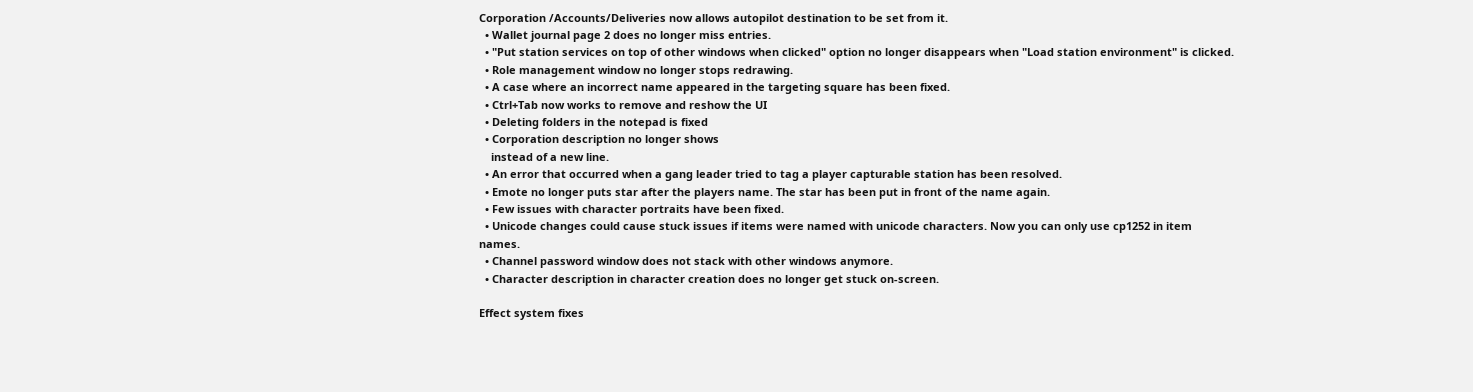Corporation /Accounts/Deliveries now allows autopilot destination to be set from it.
  • Wallet journal page 2 does no longer miss entries.
  • "Put station services on top of other windows when clicked" option no longer disappears when "Load station environment" is clicked.
  • Role management window no longer stops redrawing.
  • A case where an incorrect name appeared in the targeting square has been fixed.
  • Ctrl+Tab now works to remove and reshow the UI
  • Deleting folders in the notepad is fixed
  • Corporation description no longer shows
    instead of a new line.
  • An error that occurred when a gang leader tried to tag a player capturable station has been resolved.
  • Emote no longer puts star after the players name. The star has been put in front of the name again.
  • Few issues with character portraits have been fixed.
  • Unicode changes could cause stuck issues if items were named with unicode characters. Now you can only use cp1252 in item names.
  • Channel password window does not stack with other windows anymore.
  • Character description in character creation does no longer get stuck on-screen.

Effect system fixes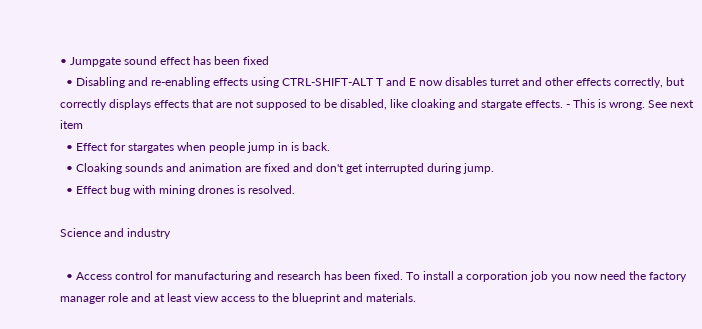• Jumpgate sound effect has been fixed
  • Disabling and re-enabling effects using CTRL-SHIFT-ALT T and E now disables turret and other effects correctly, but correctly displays effects that are not supposed to be disabled, like cloaking and stargate effects. - This is wrong. See next item
  • Effect for stargates when people jump in is back.
  • Cloaking sounds and animation are fixed and don't get interrupted during jump.
  • Effect bug with mining drones is resolved.

Science and industry

  • Access control for manufacturing and research has been fixed. To install a corporation job you now need the factory manager role and at least view access to the blueprint and materials.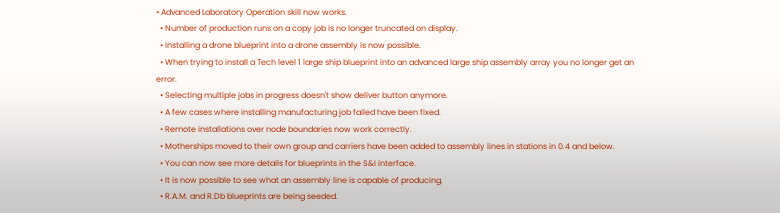• Advanced Laboratory Operation skill now works.
  • Number of production runs on a copy job is no longer truncated on display.
  • Installing a drone blueprint into a drone assembly is now possible.
  • When trying to install a Tech level 1 large ship blueprint into an advanced large ship assembly array you no longer get an error.
  • Selecting multiple jobs in progress doesn't show deliver button anymore.
  • A few cases where installing manufacturing job failed have been fixed.
  • Remote installations over node boundaries now work correctly.
  • Motherships moved to their own group and carriers have been added to assembly lines in stations in 0.4 and below.
  • You can now see more details for blueprints in the S&I interface.
  • It is now possible to see what an assembly line is capable of producing.
  • R.A.M. and R.Db blueprints are being seeded.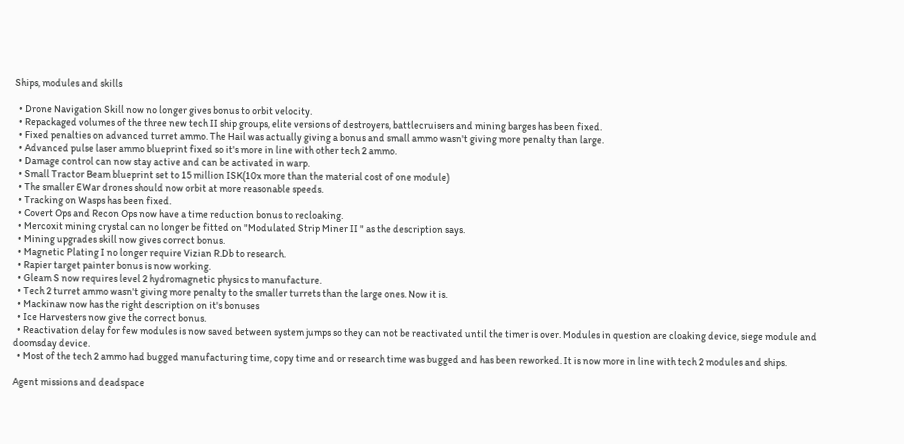Ships, modules and skills

  • Drone Navigation Skill now no longer gives bonus to orbit velocity.
  • Repackaged volumes of the three new tech II ship groups, elite versions of destroyers, battlecruisers and mining barges has been fixed.
  • Fixed penalties on advanced turret ammo. The Hail was actually giving a bonus and small ammo wasn't giving more penalty than large.
  • Advanced pulse laser ammo blueprint fixed so it's more in line with other tech 2 ammo.
  • Damage control can now stay active and can be activated in warp.
  • Small Tractor Beam blueprint set to 15 million ISK(10x more than the material cost of one module)
  • The smaller EWar drones should now orbit at more reasonable speeds.
  • Tracking on Wasps has been fixed.
  • Covert Ops and Recon Ops now have a time reduction bonus to recloaking.
  • Mercoxit mining crystal can no longer be fitted on "Modulated Strip Miner II " as the description says.
  • Mining upgrades skill now gives correct bonus.
  • Magnetic Plating I no longer require Vizian R.Db to research.
  • Rapier target painter bonus is now working.
  • Gleam S now requires level 2 hydromagnetic physics to manufacture.
  • Tech 2 turret ammo wasn't giving more penalty to the smaller turrets than the large ones. Now it is.
  • Mackinaw now has the right description on it's bonuses
  • Ice Harvesters now give the correct bonus.
  • Reactivation delay for few modules is now saved between system jumps so they can not be reactivated until the timer is over. Modules in question are cloaking device, siege module and doomsday device.
  • Most of the tech 2 ammo had bugged manufacturing time, copy time and or research time was bugged and has been reworked. It is now more in line with tech 2 modules and ships.

Agent missions and deadspace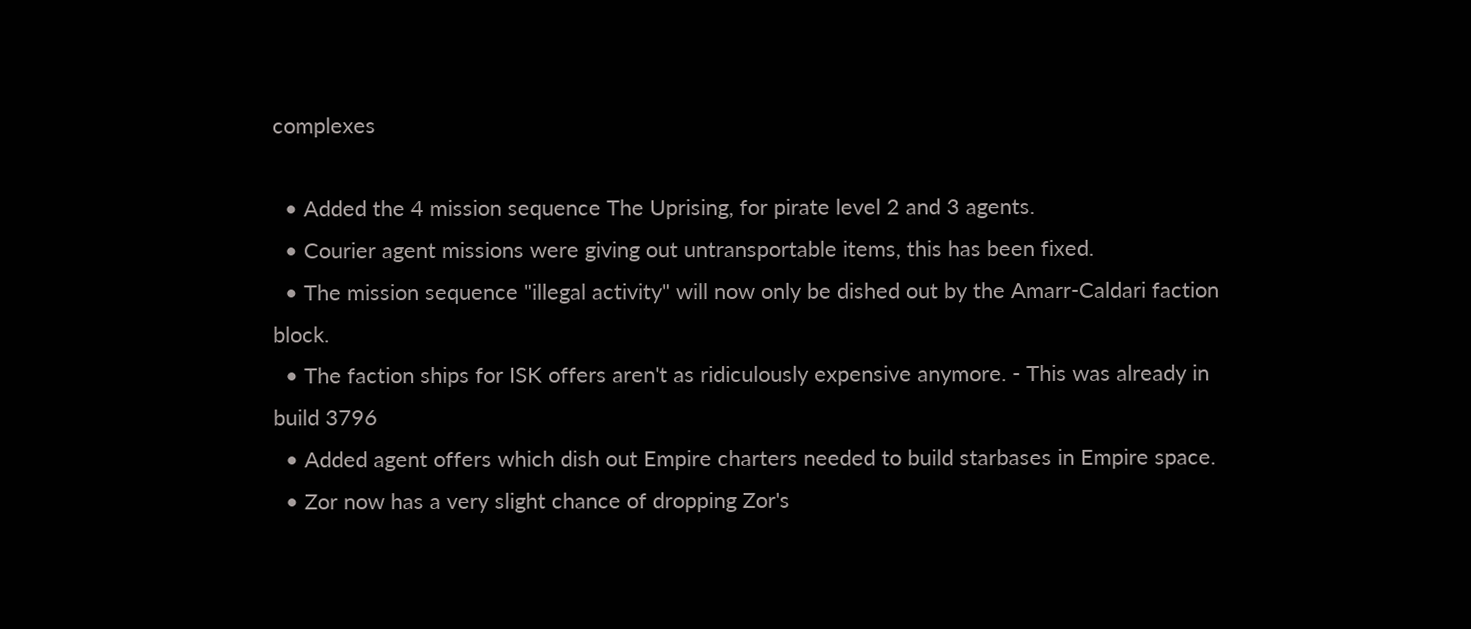complexes

  • Added the 4 mission sequence The Uprising, for pirate level 2 and 3 agents.
  • Courier agent missions were giving out untransportable items, this has been fixed.
  • The mission sequence "illegal activity" will now only be dished out by the Amarr-Caldari faction block.
  • The faction ships for ISK offers aren't as ridiculously expensive anymore. - This was already in build 3796
  • Added agent offers which dish out Empire charters needed to build starbases in Empire space.
  • Zor now has a very slight chance of dropping Zor's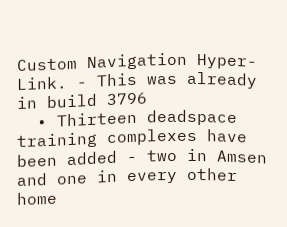Custom Navigation Hyper-Link. - This was already in build 3796
  • Thirteen deadspace training complexes have been added - two in Amsen and one in every other home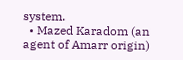system.
  • Mazed Karadom (an agent of Amarr origin)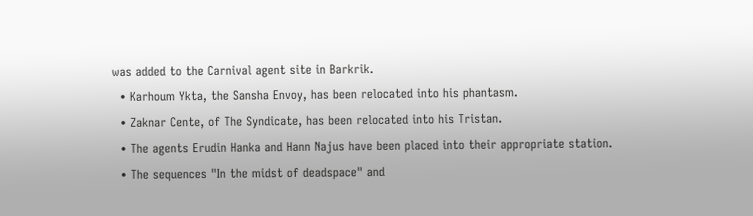was added to the Carnival agent site in Barkrik.
  • Karhoum Ykta, the Sansha Envoy, has been relocated into his phantasm.
  • Zaknar Cente, of The Syndicate, has been relocated into his Tristan.
  • The agents Erudin Hanka and Hann Najus have been placed into their appropriate station.
  • The sequences "In the midst of deadspace" and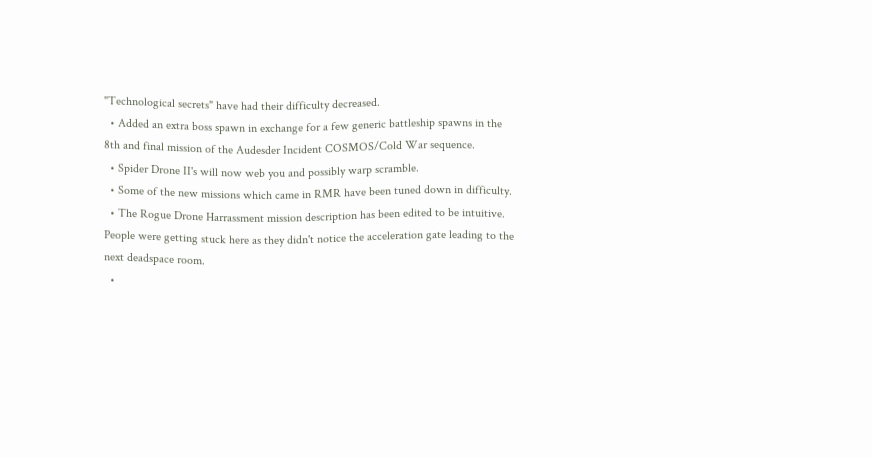"Technological secrets" have had their difficulty decreased.
  • Added an extra boss spawn in exchange for a few generic battleship spawns in the 8th and final mission of the Audesder Incident COSMOS/Cold War sequence.
  • Spider Drone II's will now web you and possibly warp scramble.
  • Some of the new missions which came in RMR have been tuned down in difficulty.
  • The Rogue Drone Harrassment mission description has been edited to be intuitive. People were getting stuck here as they didn't notice the acceleration gate leading to the next deadspace room.
  •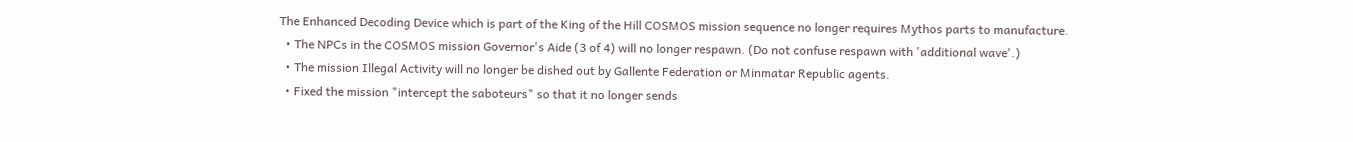The Enhanced Decoding Device which is part of the King of the Hill COSMOS mission sequence no longer requires Mythos parts to manufacture.
  • The NPCs in the COSMOS mission Governor's Aide (3 of 4) will no longer respawn. (Do not confuse respawn with 'additional wave'.)
  • The mission Illegal Activity will no longer be dished out by Gallente Federation or Minmatar Republic agents.
  • Fixed the mission "intercept the saboteurs" so that it no longer sends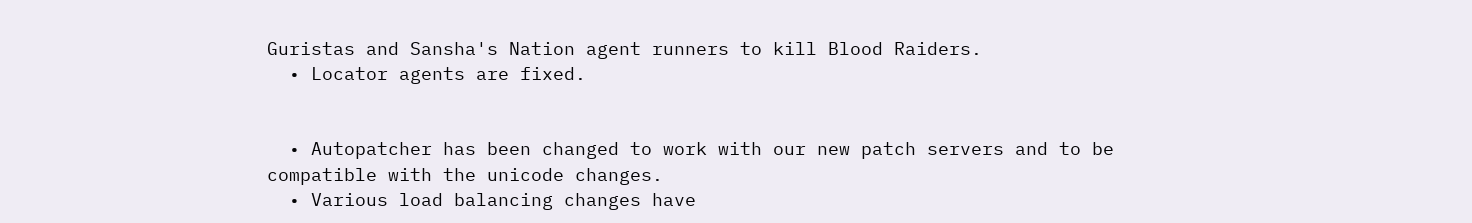Guristas and Sansha's Nation agent runners to kill Blood Raiders.
  • Locator agents are fixed.


  • Autopatcher has been changed to work with our new patch servers and to be compatible with the unicode changes.
  • Various load balancing changes have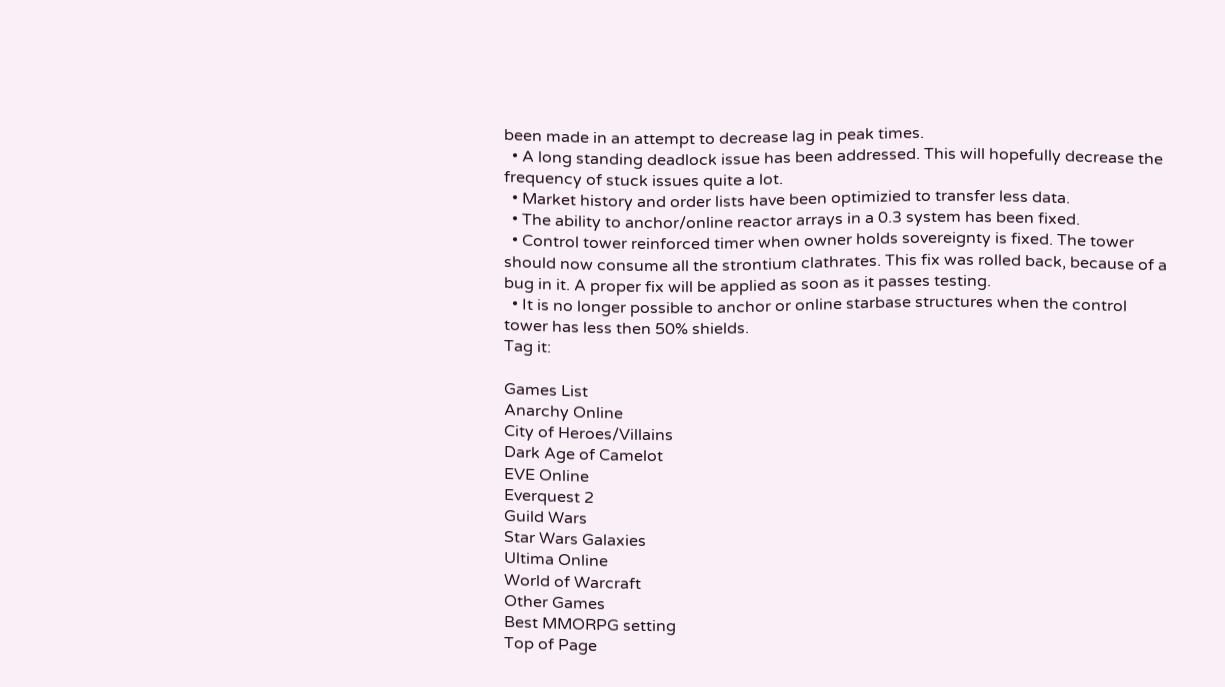been made in an attempt to decrease lag in peak times.
  • A long standing deadlock issue has been addressed. This will hopefully decrease the frequency of stuck issues quite a lot.
  • Market history and order lists have been optimizied to transfer less data.
  • The ability to anchor/online reactor arrays in a 0.3 system has been fixed.
  • Control tower reinforced timer when owner holds sovereignty is fixed. The tower should now consume all the strontium clathrates. This fix was rolled back, because of a bug in it. A proper fix will be applied as soon as it passes testing.
  • It is no longer possible to anchor or online starbase structures when the control tower has less then 50% shields.
Tag it:

Games List
Anarchy Online
City of Heroes/Villains
Dark Age of Camelot
EVE Online
Everquest 2
Guild Wars
Star Wars Galaxies
Ultima Online
World of Warcraft
Other Games
Best MMORPG setting
Top of Page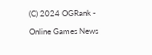(C) 2024 OGRank - Online Games News